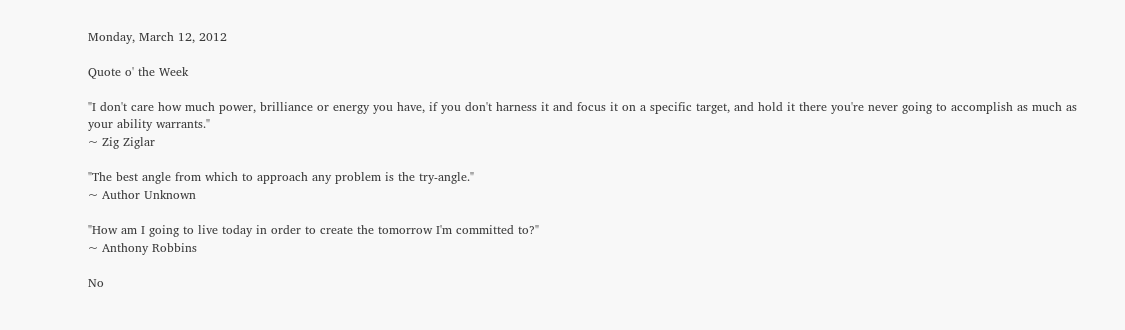Monday, March 12, 2012

Quote o' the Week

"I don't care how much power, brilliance or energy you have, if you don't harness it and focus it on a specific target, and hold it there you're never going to accomplish as much as your ability warrants."
~ Zig Ziglar

"The best angle from which to approach any problem is the try-angle."
~ Author Unknown

"How am I going to live today in order to create the tomorrow I'm committed to?"
~ Anthony Robbins

No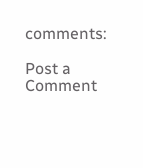comments:

Post a Comment